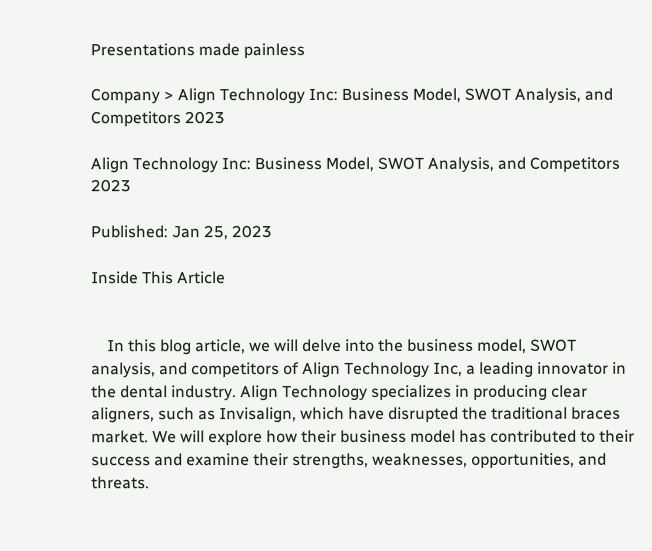Presentations made painless

Company > Align Technology Inc: Business Model, SWOT Analysis, and Competitors 2023

Align Technology Inc: Business Model, SWOT Analysis, and Competitors 2023

Published: Jan 25, 2023

Inside This Article


    In this blog article, we will delve into the business model, SWOT analysis, and competitors of Align Technology Inc, a leading innovator in the dental industry. Align Technology specializes in producing clear aligners, such as Invisalign, which have disrupted the traditional braces market. We will explore how their business model has contributed to their success and examine their strengths, weaknesses, opportunities, and threats.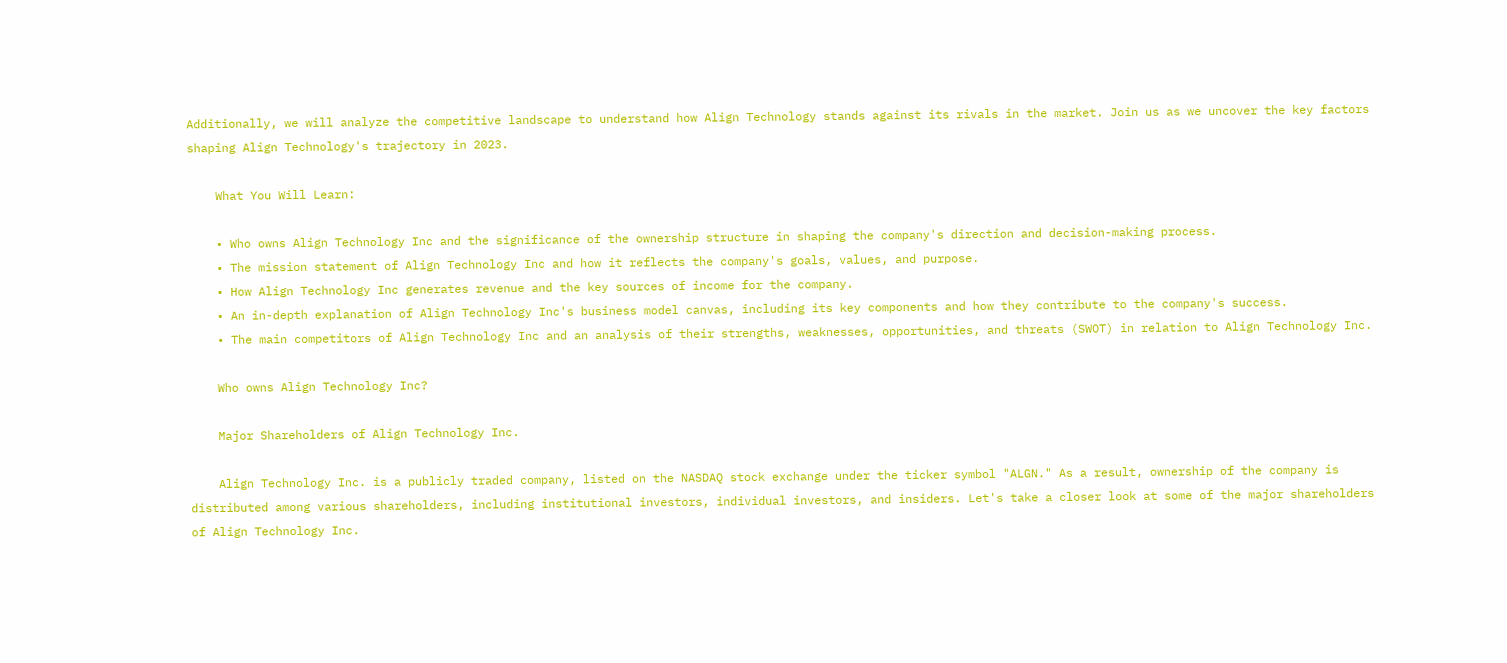Additionally, we will analyze the competitive landscape to understand how Align Technology stands against its rivals in the market. Join us as we uncover the key factors shaping Align Technology's trajectory in 2023.

    What You Will Learn:

    • Who owns Align Technology Inc and the significance of the ownership structure in shaping the company's direction and decision-making process.
    • The mission statement of Align Technology Inc and how it reflects the company's goals, values, and purpose.
    • How Align Technology Inc generates revenue and the key sources of income for the company.
    • An in-depth explanation of Align Technology Inc's business model canvas, including its key components and how they contribute to the company's success.
    • The main competitors of Align Technology Inc and an analysis of their strengths, weaknesses, opportunities, and threats (SWOT) in relation to Align Technology Inc.

    Who owns Align Technology Inc?

    Major Shareholders of Align Technology Inc.

    Align Technology Inc. is a publicly traded company, listed on the NASDAQ stock exchange under the ticker symbol "ALGN." As a result, ownership of the company is distributed among various shareholders, including institutional investors, individual investors, and insiders. Let's take a closer look at some of the major shareholders of Align Technology Inc.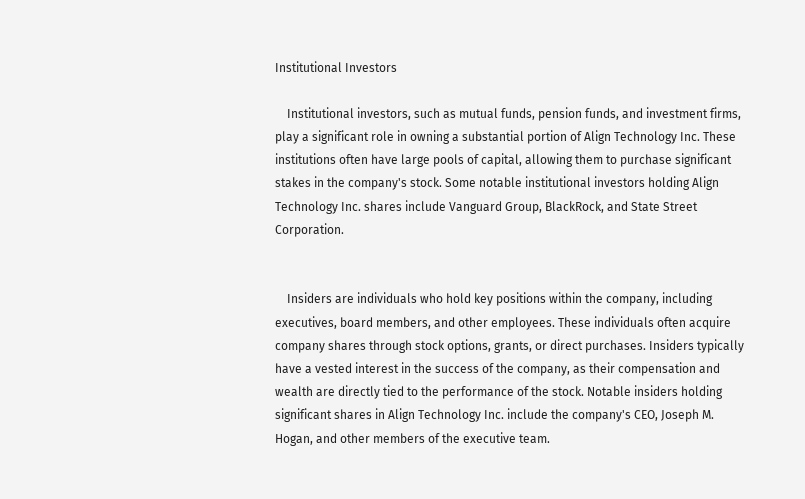Institutional Investors

    Institutional investors, such as mutual funds, pension funds, and investment firms, play a significant role in owning a substantial portion of Align Technology Inc. These institutions often have large pools of capital, allowing them to purchase significant stakes in the company's stock. Some notable institutional investors holding Align Technology Inc. shares include Vanguard Group, BlackRock, and State Street Corporation.


    Insiders are individuals who hold key positions within the company, including executives, board members, and other employees. These individuals often acquire company shares through stock options, grants, or direct purchases. Insiders typically have a vested interest in the success of the company, as their compensation and wealth are directly tied to the performance of the stock. Notable insiders holding significant shares in Align Technology Inc. include the company's CEO, Joseph M. Hogan, and other members of the executive team.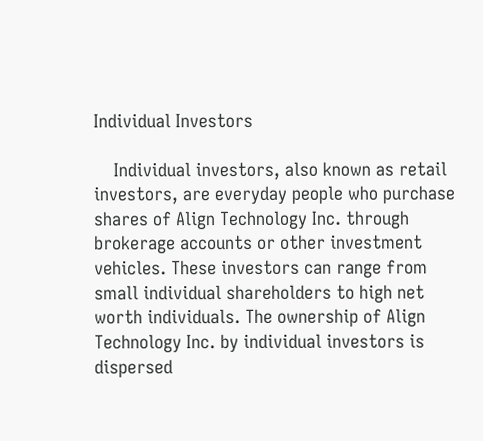Individual Investors

    Individual investors, also known as retail investors, are everyday people who purchase shares of Align Technology Inc. through brokerage accounts or other investment vehicles. These investors can range from small individual shareholders to high net worth individuals. The ownership of Align Technology Inc. by individual investors is dispersed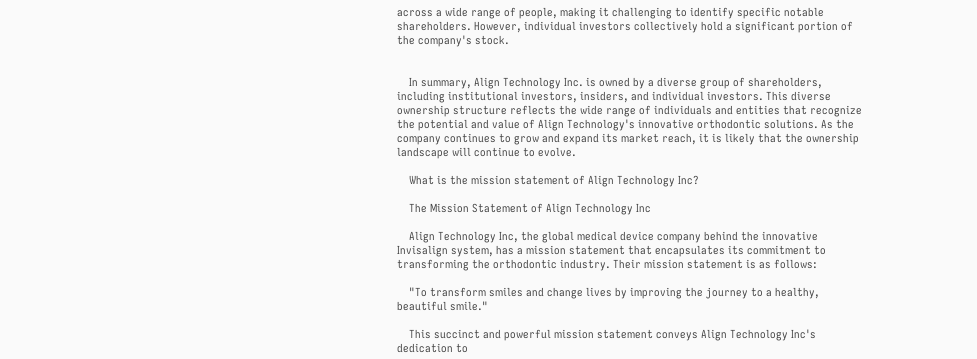across a wide range of people, making it challenging to identify specific notable shareholders. However, individual investors collectively hold a significant portion of the company's stock.


    In summary, Align Technology Inc. is owned by a diverse group of shareholders, including institutional investors, insiders, and individual investors. This diverse ownership structure reflects the wide range of individuals and entities that recognize the potential and value of Align Technology's innovative orthodontic solutions. As the company continues to grow and expand its market reach, it is likely that the ownership landscape will continue to evolve.

    What is the mission statement of Align Technology Inc?

    The Mission Statement of Align Technology Inc

    Align Technology Inc, the global medical device company behind the innovative Invisalign system, has a mission statement that encapsulates its commitment to transforming the orthodontic industry. Their mission statement is as follows:

    "To transform smiles and change lives by improving the journey to a healthy, beautiful smile."

    This succinct and powerful mission statement conveys Align Technology Inc's dedication to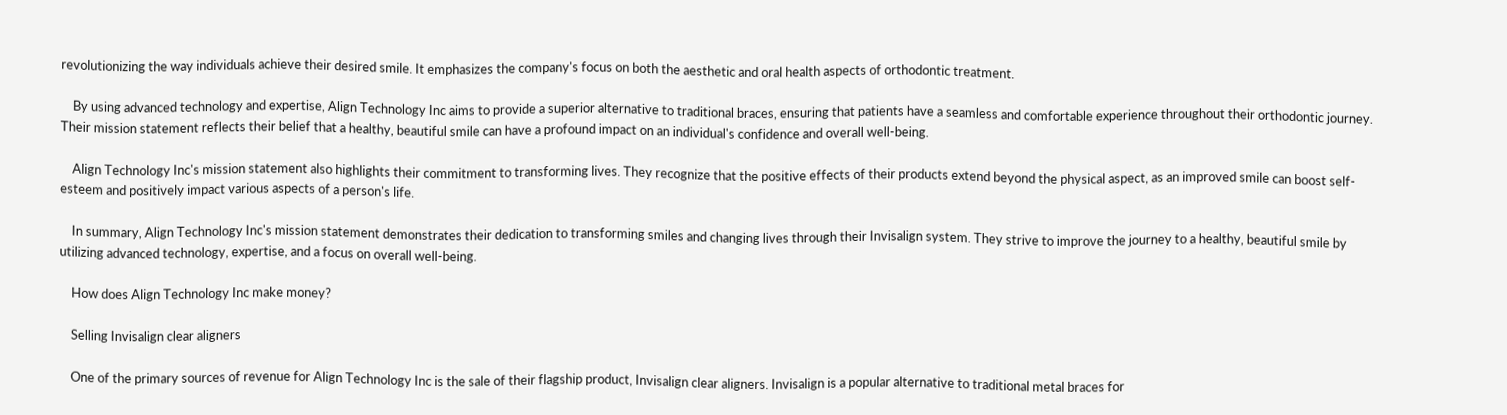revolutionizing the way individuals achieve their desired smile. It emphasizes the company's focus on both the aesthetic and oral health aspects of orthodontic treatment.

    By using advanced technology and expertise, Align Technology Inc aims to provide a superior alternative to traditional braces, ensuring that patients have a seamless and comfortable experience throughout their orthodontic journey. Their mission statement reflects their belief that a healthy, beautiful smile can have a profound impact on an individual's confidence and overall well-being.

    Align Technology Inc's mission statement also highlights their commitment to transforming lives. They recognize that the positive effects of their products extend beyond the physical aspect, as an improved smile can boost self-esteem and positively impact various aspects of a person's life.

    In summary, Align Technology Inc's mission statement demonstrates their dedication to transforming smiles and changing lives through their Invisalign system. They strive to improve the journey to a healthy, beautiful smile by utilizing advanced technology, expertise, and a focus on overall well-being.

    How does Align Technology Inc make money?

    Selling Invisalign clear aligners

    One of the primary sources of revenue for Align Technology Inc is the sale of their flagship product, Invisalign clear aligners. Invisalign is a popular alternative to traditional metal braces for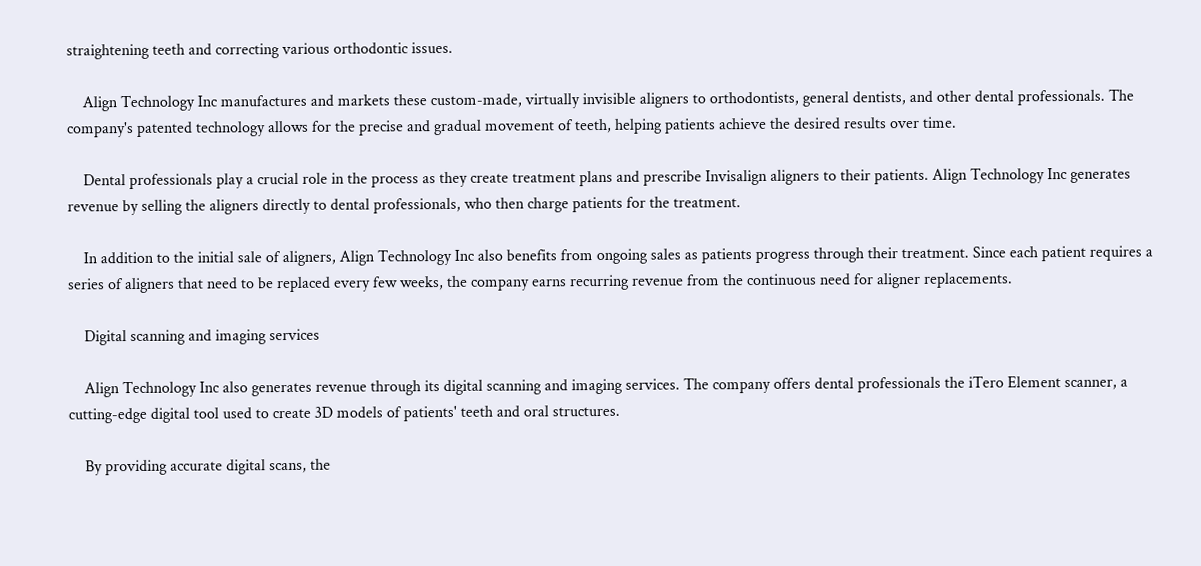straightening teeth and correcting various orthodontic issues.

    Align Technology Inc manufactures and markets these custom-made, virtually invisible aligners to orthodontists, general dentists, and other dental professionals. The company's patented technology allows for the precise and gradual movement of teeth, helping patients achieve the desired results over time.

    Dental professionals play a crucial role in the process as they create treatment plans and prescribe Invisalign aligners to their patients. Align Technology Inc generates revenue by selling the aligners directly to dental professionals, who then charge patients for the treatment.

    In addition to the initial sale of aligners, Align Technology Inc also benefits from ongoing sales as patients progress through their treatment. Since each patient requires a series of aligners that need to be replaced every few weeks, the company earns recurring revenue from the continuous need for aligner replacements.

    Digital scanning and imaging services

    Align Technology Inc also generates revenue through its digital scanning and imaging services. The company offers dental professionals the iTero Element scanner, a cutting-edge digital tool used to create 3D models of patients' teeth and oral structures.

    By providing accurate digital scans, the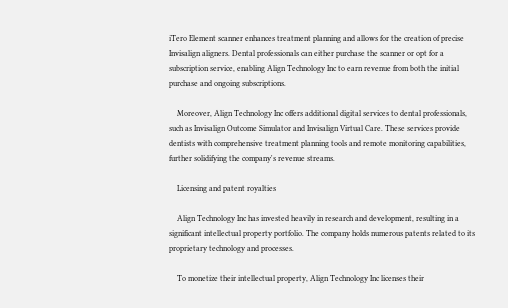iTero Element scanner enhances treatment planning and allows for the creation of precise Invisalign aligners. Dental professionals can either purchase the scanner or opt for a subscription service, enabling Align Technology Inc to earn revenue from both the initial purchase and ongoing subscriptions.

    Moreover, Align Technology Inc offers additional digital services to dental professionals, such as Invisalign Outcome Simulator and Invisalign Virtual Care. These services provide dentists with comprehensive treatment planning tools and remote monitoring capabilities, further solidifying the company's revenue streams.

    Licensing and patent royalties

    Align Technology Inc has invested heavily in research and development, resulting in a significant intellectual property portfolio. The company holds numerous patents related to its proprietary technology and processes.

    To monetize their intellectual property, Align Technology Inc licenses their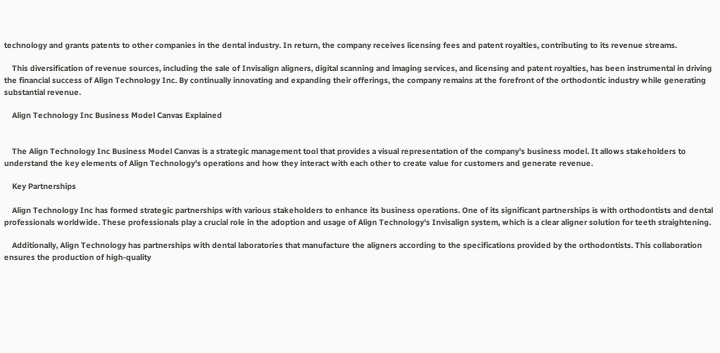technology and grants patents to other companies in the dental industry. In return, the company receives licensing fees and patent royalties, contributing to its revenue streams.

    This diversification of revenue sources, including the sale of Invisalign aligners, digital scanning and imaging services, and licensing and patent royalties, has been instrumental in driving the financial success of Align Technology Inc. By continually innovating and expanding their offerings, the company remains at the forefront of the orthodontic industry while generating substantial revenue.

    Align Technology Inc Business Model Canvas Explained


    The Align Technology Inc Business Model Canvas is a strategic management tool that provides a visual representation of the company's business model. It allows stakeholders to understand the key elements of Align Technology's operations and how they interact with each other to create value for customers and generate revenue.

    Key Partnerships

    Align Technology Inc has formed strategic partnerships with various stakeholders to enhance its business operations. One of its significant partnerships is with orthodontists and dental professionals worldwide. These professionals play a crucial role in the adoption and usage of Align Technology's Invisalign system, which is a clear aligner solution for teeth straightening.

    Additionally, Align Technology has partnerships with dental laboratories that manufacture the aligners according to the specifications provided by the orthodontists. This collaboration ensures the production of high-quality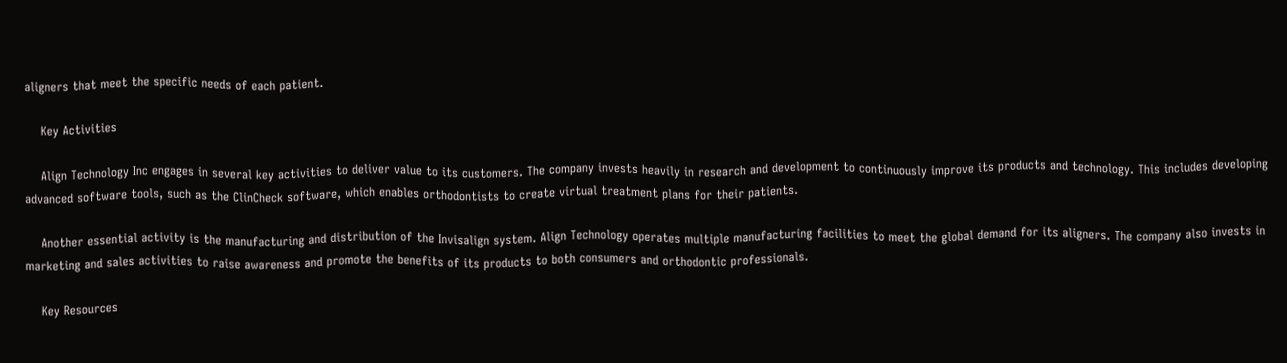aligners that meet the specific needs of each patient.

    Key Activities

    Align Technology Inc engages in several key activities to deliver value to its customers. The company invests heavily in research and development to continuously improve its products and technology. This includes developing advanced software tools, such as the ClinCheck software, which enables orthodontists to create virtual treatment plans for their patients.

    Another essential activity is the manufacturing and distribution of the Invisalign system. Align Technology operates multiple manufacturing facilities to meet the global demand for its aligners. The company also invests in marketing and sales activities to raise awareness and promote the benefits of its products to both consumers and orthodontic professionals.

    Key Resources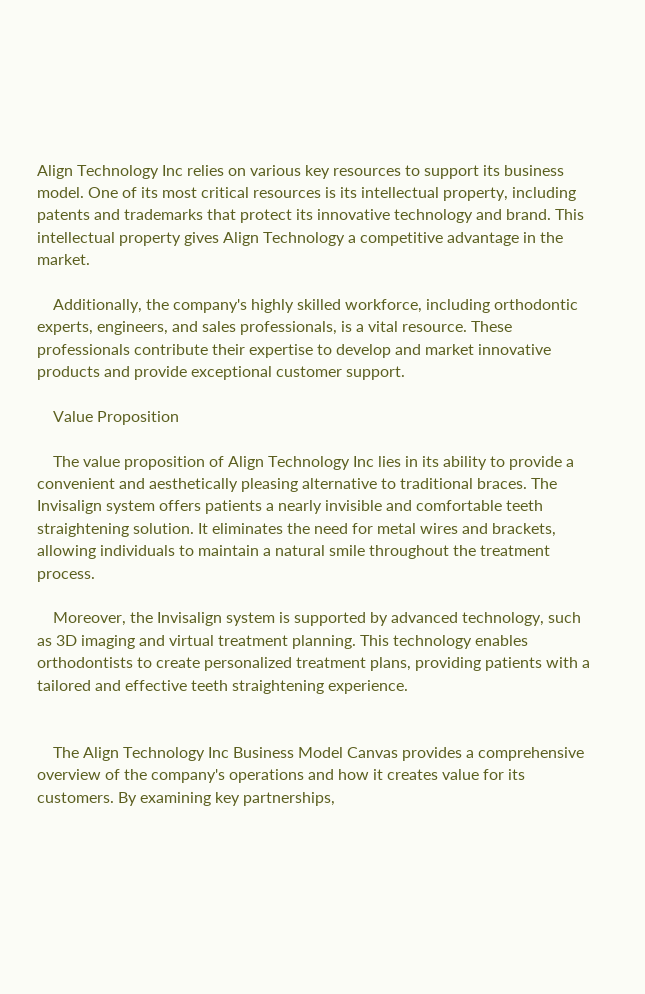Align Technology Inc relies on various key resources to support its business model. One of its most critical resources is its intellectual property, including patents and trademarks that protect its innovative technology and brand. This intellectual property gives Align Technology a competitive advantage in the market.

    Additionally, the company's highly skilled workforce, including orthodontic experts, engineers, and sales professionals, is a vital resource. These professionals contribute their expertise to develop and market innovative products and provide exceptional customer support.

    Value Proposition

    The value proposition of Align Technology Inc lies in its ability to provide a convenient and aesthetically pleasing alternative to traditional braces. The Invisalign system offers patients a nearly invisible and comfortable teeth straightening solution. It eliminates the need for metal wires and brackets, allowing individuals to maintain a natural smile throughout the treatment process.

    Moreover, the Invisalign system is supported by advanced technology, such as 3D imaging and virtual treatment planning. This technology enables orthodontists to create personalized treatment plans, providing patients with a tailored and effective teeth straightening experience.


    The Align Technology Inc Business Model Canvas provides a comprehensive overview of the company's operations and how it creates value for its customers. By examining key partnerships,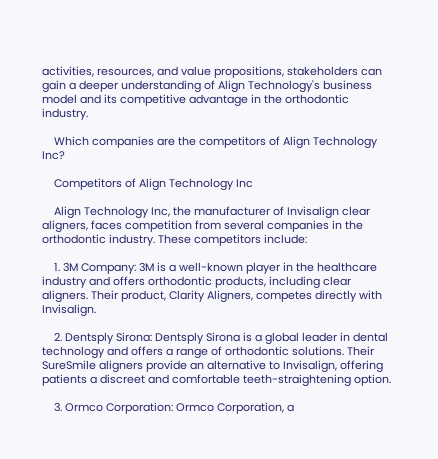activities, resources, and value propositions, stakeholders can gain a deeper understanding of Align Technology's business model and its competitive advantage in the orthodontic industry.

    Which companies are the competitors of Align Technology Inc?

    Competitors of Align Technology Inc

    Align Technology Inc, the manufacturer of Invisalign clear aligners, faces competition from several companies in the orthodontic industry. These competitors include:

    1. 3M Company: 3M is a well-known player in the healthcare industry and offers orthodontic products, including clear aligners. Their product, Clarity Aligners, competes directly with Invisalign.

    2. Dentsply Sirona: Dentsply Sirona is a global leader in dental technology and offers a range of orthodontic solutions. Their SureSmile aligners provide an alternative to Invisalign, offering patients a discreet and comfortable teeth-straightening option.

    3. Ormco Corporation: Ormco Corporation, a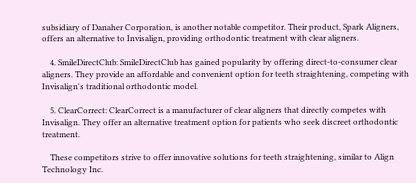subsidiary of Danaher Corporation, is another notable competitor. Their product, Spark Aligners, offers an alternative to Invisalign, providing orthodontic treatment with clear aligners.

    4. SmileDirectClub: SmileDirectClub has gained popularity by offering direct-to-consumer clear aligners. They provide an affordable and convenient option for teeth straightening, competing with Invisalign's traditional orthodontic model.

    5. ClearCorrect: ClearCorrect is a manufacturer of clear aligners that directly competes with Invisalign. They offer an alternative treatment option for patients who seek discreet orthodontic treatment.

    These competitors strive to offer innovative solutions for teeth straightening, similar to Align Technology Inc.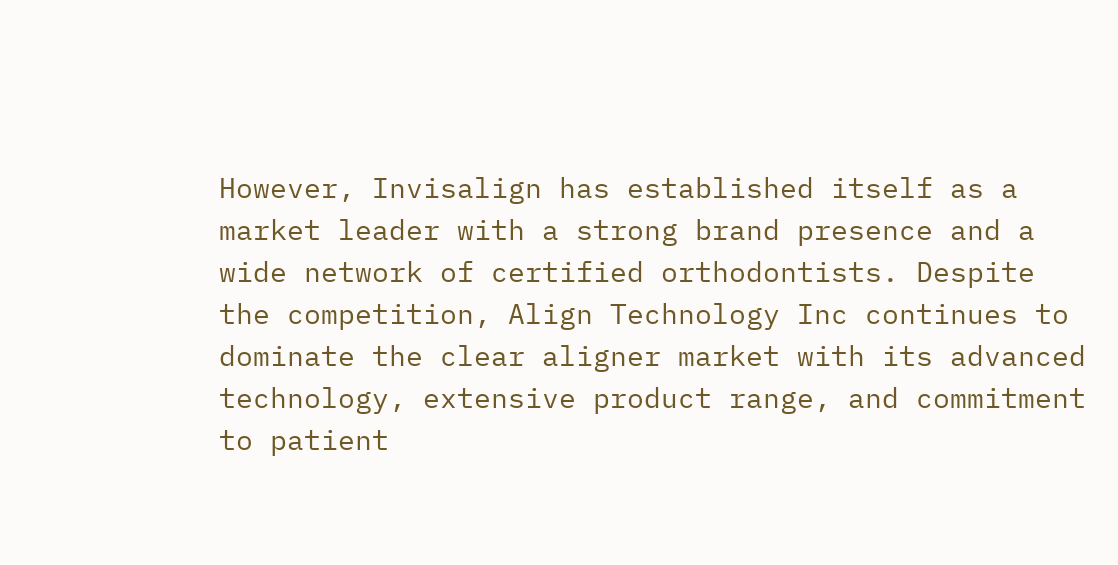However, Invisalign has established itself as a market leader with a strong brand presence and a wide network of certified orthodontists. Despite the competition, Align Technology Inc continues to dominate the clear aligner market with its advanced technology, extensive product range, and commitment to patient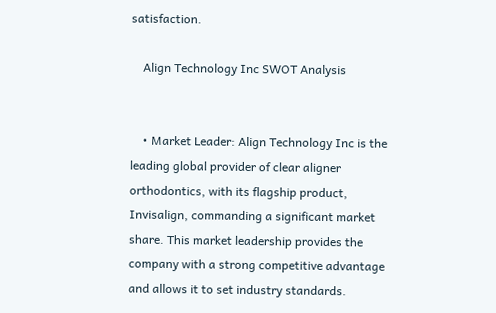satisfaction.

    Align Technology Inc SWOT Analysis


    • Market Leader: Align Technology Inc is the leading global provider of clear aligner orthodontics, with its flagship product, Invisalign, commanding a significant market share. This market leadership provides the company with a strong competitive advantage and allows it to set industry standards.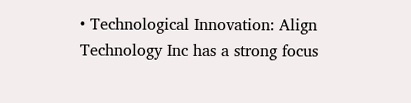• Technological Innovation: Align Technology Inc has a strong focus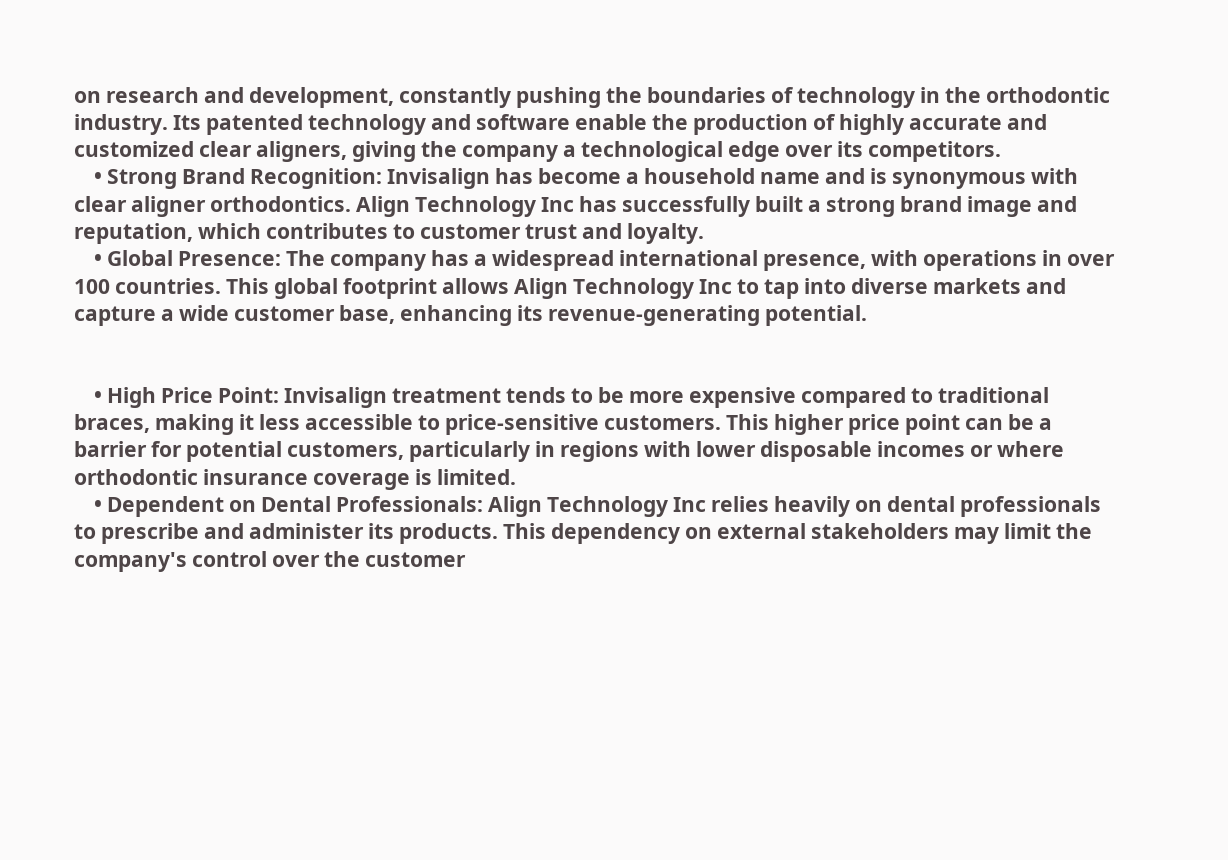on research and development, constantly pushing the boundaries of technology in the orthodontic industry. Its patented technology and software enable the production of highly accurate and customized clear aligners, giving the company a technological edge over its competitors.
    • Strong Brand Recognition: Invisalign has become a household name and is synonymous with clear aligner orthodontics. Align Technology Inc has successfully built a strong brand image and reputation, which contributes to customer trust and loyalty.
    • Global Presence: The company has a widespread international presence, with operations in over 100 countries. This global footprint allows Align Technology Inc to tap into diverse markets and capture a wide customer base, enhancing its revenue-generating potential.


    • High Price Point: Invisalign treatment tends to be more expensive compared to traditional braces, making it less accessible to price-sensitive customers. This higher price point can be a barrier for potential customers, particularly in regions with lower disposable incomes or where orthodontic insurance coverage is limited.
    • Dependent on Dental Professionals: Align Technology Inc relies heavily on dental professionals to prescribe and administer its products. This dependency on external stakeholders may limit the company's control over the customer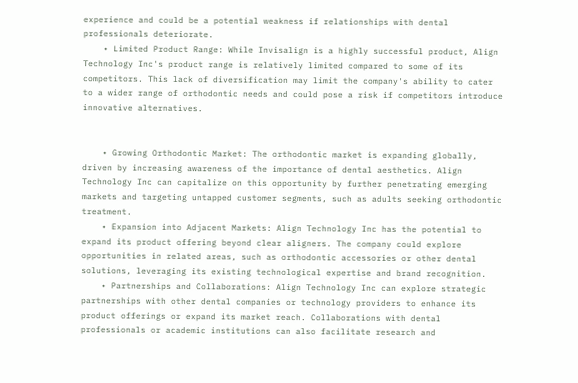experience and could be a potential weakness if relationships with dental professionals deteriorate.
    • Limited Product Range: While Invisalign is a highly successful product, Align Technology Inc's product range is relatively limited compared to some of its competitors. This lack of diversification may limit the company's ability to cater to a wider range of orthodontic needs and could pose a risk if competitors introduce innovative alternatives.


    • Growing Orthodontic Market: The orthodontic market is expanding globally, driven by increasing awareness of the importance of dental aesthetics. Align Technology Inc can capitalize on this opportunity by further penetrating emerging markets and targeting untapped customer segments, such as adults seeking orthodontic treatment.
    • Expansion into Adjacent Markets: Align Technology Inc has the potential to expand its product offering beyond clear aligners. The company could explore opportunities in related areas, such as orthodontic accessories or other dental solutions, leveraging its existing technological expertise and brand recognition.
    • Partnerships and Collaborations: Align Technology Inc can explore strategic partnerships with other dental companies or technology providers to enhance its product offerings or expand its market reach. Collaborations with dental professionals or academic institutions can also facilitate research and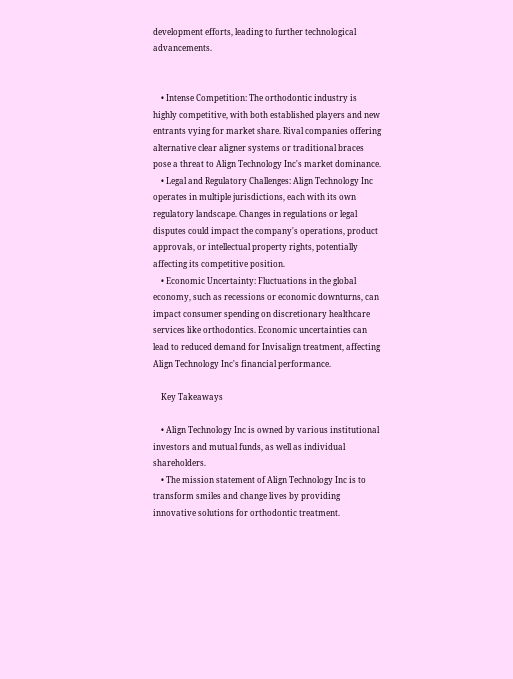development efforts, leading to further technological advancements.


    • Intense Competition: The orthodontic industry is highly competitive, with both established players and new entrants vying for market share. Rival companies offering alternative clear aligner systems or traditional braces pose a threat to Align Technology Inc's market dominance.
    • Legal and Regulatory Challenges: Align Technology Inc operates in multiple jurisdictions, each with its own regulatory landscape. Changes in regulations or legal disputes could impact the company's operations, product approvals, or intellectual property rights, potentially affecting its competitive position.
    • Economic Uncertainty: Fluctuations in the global economy, such as recessions or economic downturns, can impact consumer spending on discretionary healthcare services like orthodontics. Economic uncertainties can lead to reduced demand for Invisalign treatment, affecting Align Technology Inc's financial performance.

    Key Takeaways

    • Align Technology Inc is owned by various institutional investors and mutual funds, as well as individual shareholders.
    • The mission statement of Align Technology Inc is to transform smiles and change lives by providing innovative solutions for orthodontic treatment.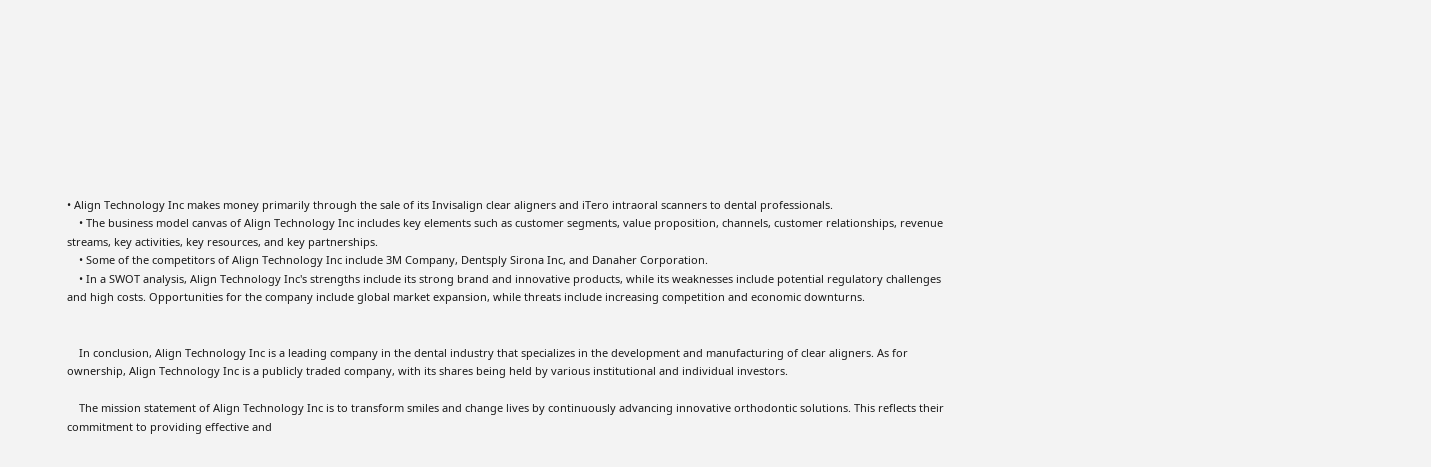• Align Technology Inc makes money primarily through the sale of its Invisalign clear aligners and iTero intraoral scanners to dental professionals.
    • The business model canvas of Align Technology Inc includes key elements such as customer segments, value proposition, channels, customer relationships, revenue streams, key activities, key resources, and key partnerships.
    • Some of the competitors of Align Technology Inc include 3M Company, Dentsply Sirona Inc, and Danaher Corporation.
    • In a SWOT analysis, Align Technology Inc's strengths include its strong brand and innovative products, while its weaknesses include potential regulatory challenges and high costs. Opportunities for the company include global market expansion, while threats include increasing competition and economic downturns.


    In conclusion, Align Technology Inc is a leading company in the dental industry that specializes in the development and manufacturing of clear aligners. As for ownership, Align Technology Inc is a publicly traded company, with its shares being held by various institutional and individual investors.

    The mission statement of Align Technology Inc is to transform smiles and change lives by continuously advancing innovative orthodontic solutions. This reflects their commitment to providing effective and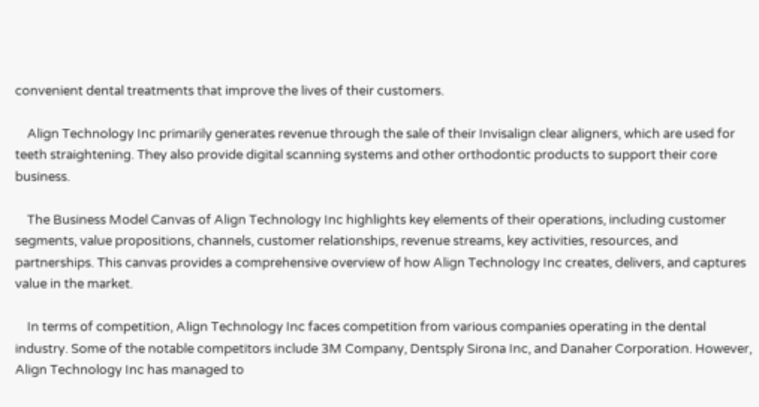convenient dental treatments that improve the lives of their customers.

    Align Technology Inc primarily generates revenue through the sale of their Invisalign clear aligners, which are used for teeth straightening. They also provide digital scanning systems and other orthodontic products to support their core business.

    The Business Model Canvas of Align Technology Inc highlights key elements of their operations, including customer segments, value propositions, channels, customer relationships, revenue streams, key activities, resources, and partnerships. This canvas provides a comprehensive overview of how Align Technology Inc creates, delivers, and captures value in the market.

    In terms of competition, Align Technology Inc faces competition from various companies operating in the dental industry. Some of the notable competitors include 3M Company, Dentsply Sirona Inc, and Danaher Corporation. However, Align Technology Inc has managed to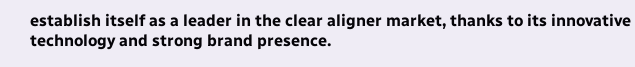establish itself as a leader in the clear aligner market, thanks to its innovative technology and strong brand presence.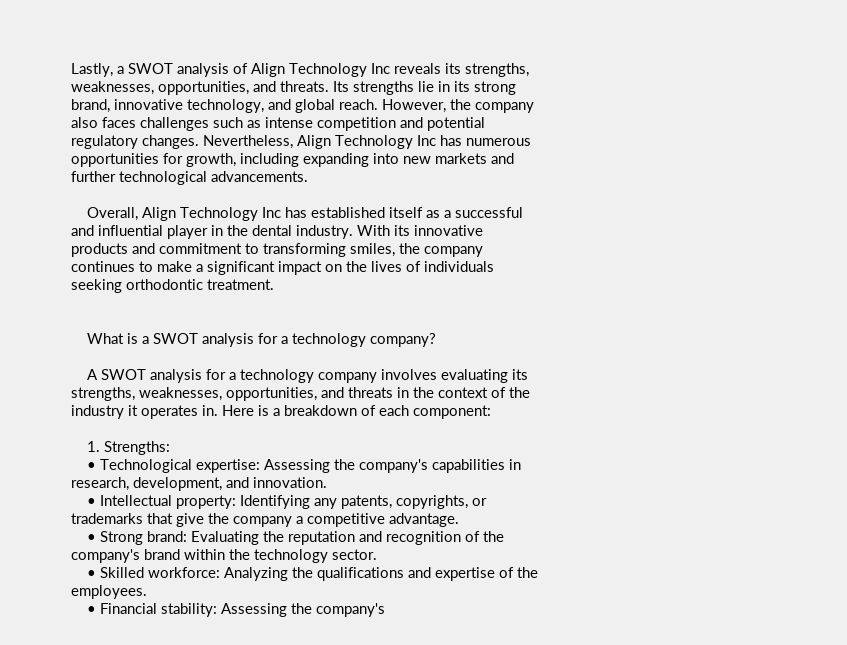Lastly, a SWOT analysis of Align Technology Inc reveals its strengths, weaknesses, opportunities, and threats. Its strengths lie in its strong brand, innovative technology, and global reach. However, the company also faces challenges such as intense competition and potential regulatory changes. Nevertheless, Align Technology Inc has numerous opportunities for growth, including expanding into new markets and further technological advancements.

    Overall, Align Technology Inc has established itself as a successful and influential player in the dental industry. With its innovative products and commitment to transforming smiles, the company continues to make a significant impact on the lives of individuals seeking orthodontic treatment.


    What is a SWOT analysis for a technology company?

    A SWOT analysis for a technology company involves evaluating its strengths, weaknesses, opportunities, and threats in the context of the industry it operates in. Here is a breakdown of each component:

    1. Strengths:
    • Technological expertise: Assessing the company's capabilities in research, development, and innovation.
    • Intellectual property: Identifying any patents, copyrights, or trademarks that give the company a competitive advantage.
    • Strong brand: Evaluating the reputation and recognition of the company's brand within the technology sector.
    • Skilled workforce: Analyzing the qualifications and expertise of the employees.
    • Financial stability: Assessing the company's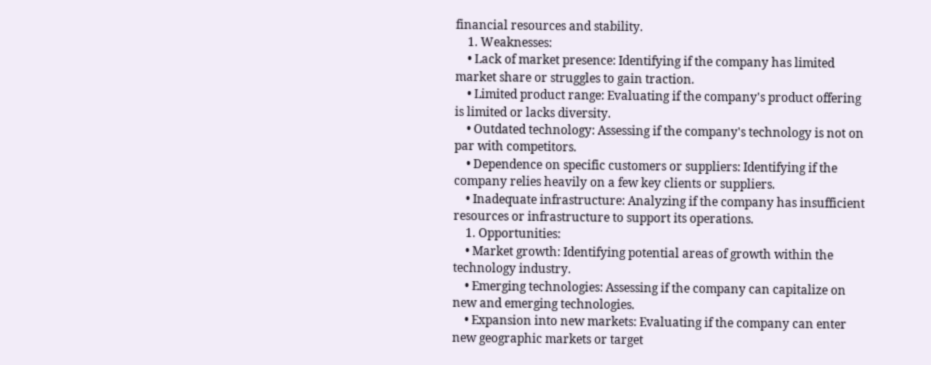financial resources and stability.
    1. Weaknesses:
    • Lack of market presence: Identifying if the company has limited market share or struggles to gain traction.
    • Limited product range: Evaluating if the company's product offering is limited or lacks diversity.
    • Outdated technology: Assessing if the company's technology is not on par with competitors.
    • Dependence on specific customers or suppliers: Identifying if the company relies heavily on a few key clients or suppliers.
    • Inadequate infrastructure: Analyzing if the company has insufficient resources or infrastructure to support its operations.
    1. Opportunities:
    • Market growth: Identifying potential areas of growth within the technology industry.
    • Emerging technologies: Assessing if the company can capitalize on new and emerging technologies.
    • Expansion into new markets: Evaluating if the company can enter new geographic markets or target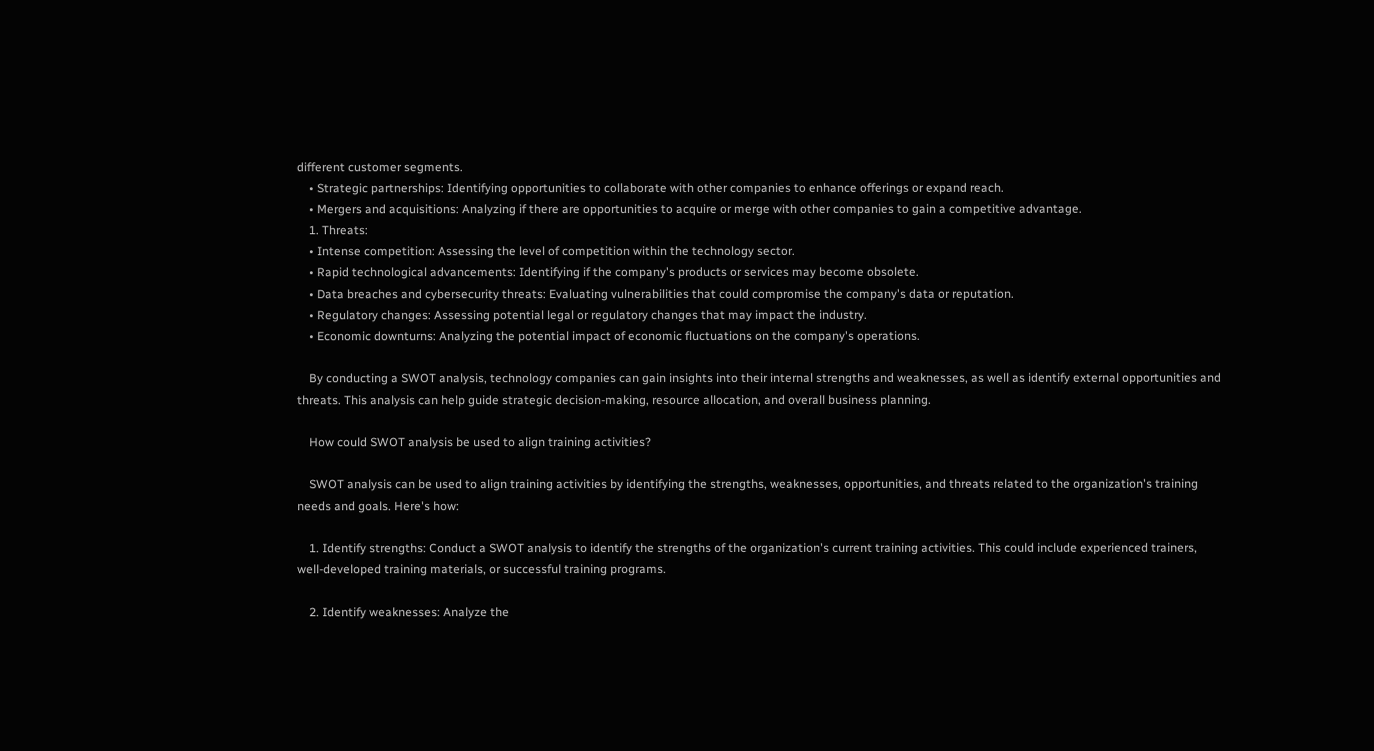different customer segments.
    • Strategic partnerships: Identifying opportunities to collaborate with other companies to enhance offerings or expand reach.
    • Mergers and acquisitions: Analyzing if there are opportunities to acquire or merge with other companies to gain a competitive advantage.
    1. Threats:
    • Intense competition: Assessing the level of competition within the technology sector.
    • Rapid technological advancements: Identifying if the company's products or services may become obsolete.
    • Data breaches and cybersecurity threats: Evaluating vulnerabilities that could compromise the company's data or reputation.
    • Regulatory changes: Assessing potential legal or regulatory changes that may impact the industry.
    • Economic downturns: Analyzing the potential impact of economic fluctuations on the company's operations.

    By conducting a SWOT analysis, technology companies can gain insights into their internal strengths and weaknesses, as well as identify external opportunities and threats. This analysis can help guide strategic decision-making, resource allocation, and overall business planning.

    How could SWOT analysis be used to align training activities?

    SWOT analysis can be used to align training activities by identifying the strengths, weaknesses, opportunities, and threats related to the organization's training needs and goals. Here's how:

    1. Identify strengths: Conduct a SWOT analysis to identify the strengths of the organization's current training activities. This could include experienced trainers, well-developed training materials, or successful training programs.

    2. Identify weaknesses: Analyze the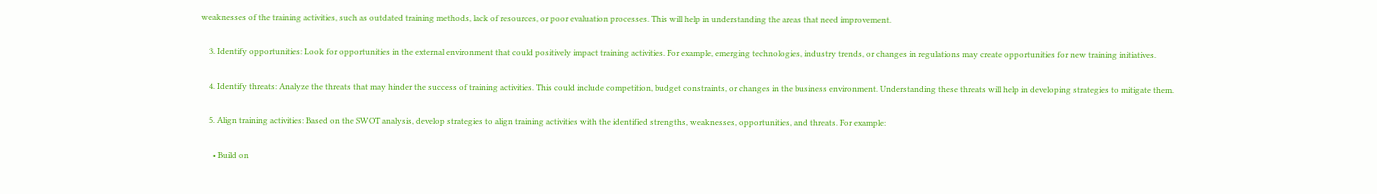weaknesses of the training activities, such as outdated training methods, lack of resources, or poor evaluation processes. This will help in understanding the areas that need improvement.

    3. Identify opportunities: Look for opportunities in the external environment that could positively impact training activities. For example, emerging technologies, industry trends, or changes in regulations may create opportunities for new training initiatives.

    4. Identify threats: Analyze the threats that may hinder the success of training activities. This could include competition, budget constraints, or changes in the business environment. Understanding these threats will help in developing strategies to mitigate them.

    5. Align training activities: Based on the SWOT analysis, develop strategies to align training activities with the identified strengths, weaknesses, opportunities, and threats. For example:

      • Build on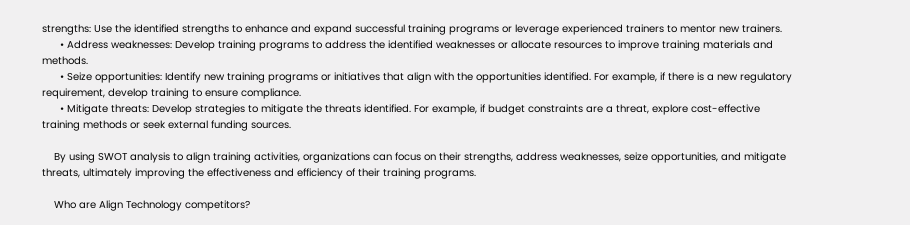strengths: Use the identified strengths to enhance and expand successful training programs or leverage experienced trainers to mentor new trainers.
      • Address weaknesses: Develop training programs to address the identified weaknesses or allocate resources to improve training materials and methods.
      • Seize opportunities: Identify new training programs or initiatives that align with the opportunities identified. For example, if there is a new regulatory requirement, develop training to ensure compliance.
      • Mitigate threats: Develop strategies to mitigate the threats identified. For example, if budget constraints are a threat, explore cost-effective training methods or seek external funding sources.

    By using SWOT analysis to align training activities, organizations can focus on their strengths, address weaknesses, seize opportunities, and mitigate threats, ultimately improving the effectiveness and efficiency of their training programs.

    Who are Align Technology competitors?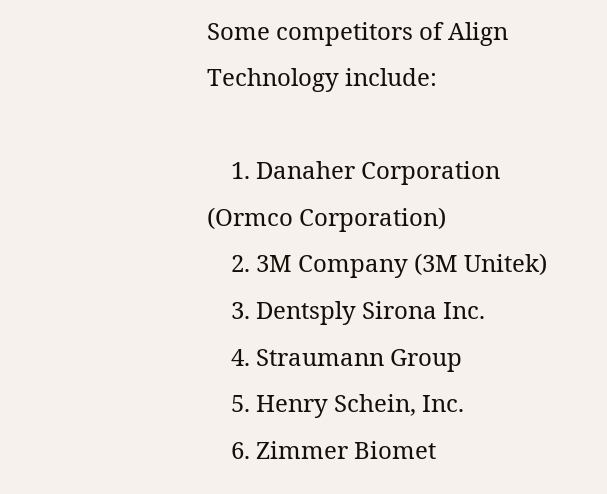Some competitors of Align Technology include:

    1. Danaher Corporation (Ormco Corporation)
    2. 3M Company (3M Unitek)
    3. Dentsply Sirona Inc.
    4. Straumann Group
    5. Henry Schein, Inc.
    6. Zimmer Biomet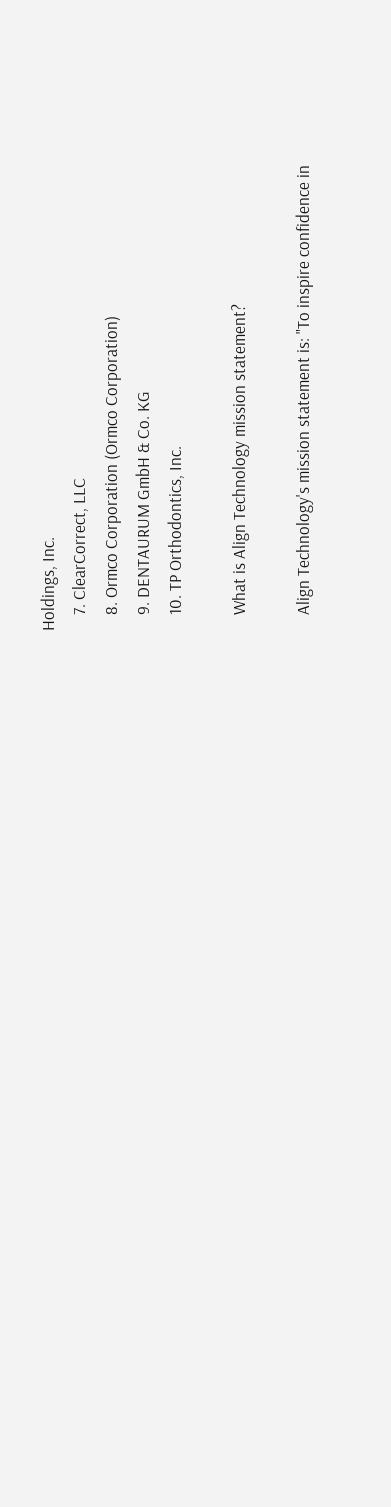Holdings, Inc.
    7. ClearCorrect, LLC
    8. Ormco Corporation (Ormco Corporation)
    9. DENTAURUM GmbH & Co. KG
    10. TP Orthodontics, Inc.

    What is Align Technology mission statement?

    Align Technology's mission statement is: "To inspire confidence in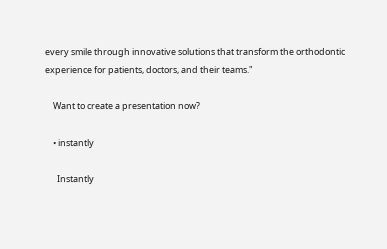every smile through innovative solutions that transform the orthodontic experience for patients, doctors, and their teams."

    Want to create a presentation now?

    • instantly

      Instantly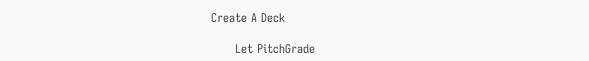Create A Deck

      Let PitchGrade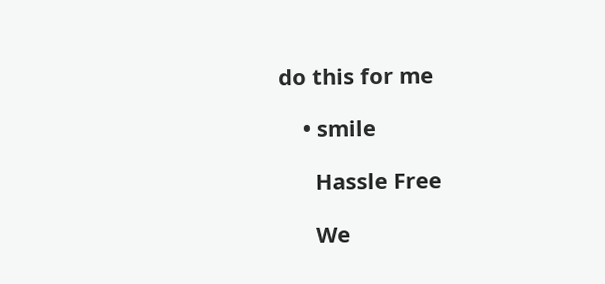do this for me

    • smile

      Hassle Free

      We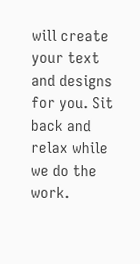will create your text and designs for you. Sit back and relax while we do the work.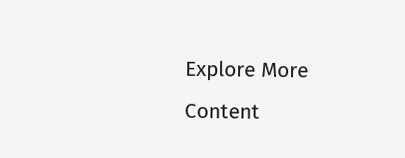Explore More Content